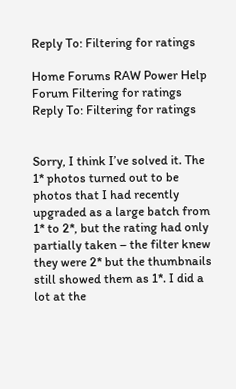Reply To: Filtering for ratings

Home Forums RAW Power Help Forum Filtering for ratings Reply To: Filtering for ratings


Sorry, I think I’ve solved it. The 1* photos turned out to be photos that I had recently upgraded as a large batch from 1* to 2*, but the rating had only partially taken – the filter knew they were 2* but the thumbnails still showed them as 1*. I did a lot at the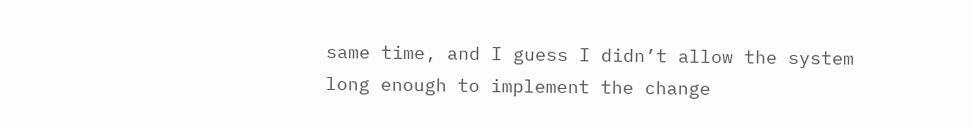same time, and I guess I didn’t allow the system long enough to implement the change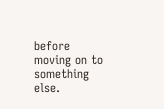before moving on to something else.